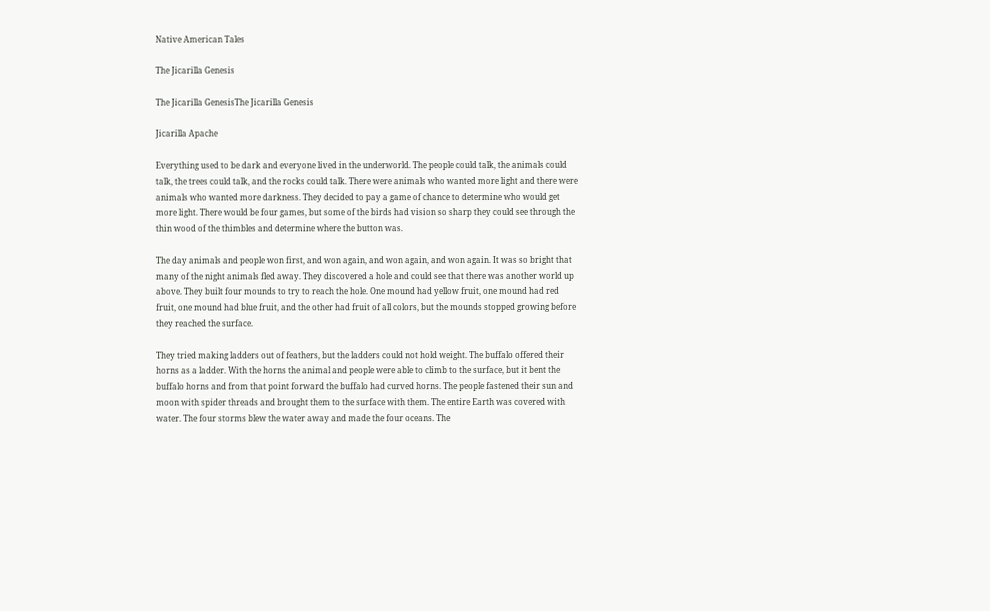Native American Tales

The Jicarilla Genesis

The Jicarilla GenesisThe Jicarilla Genesis

Jicarilla Apache

Everything used to be dark and everyone lived in the underworld. The people could talk, the animals could talk, the trees could talk, and the rocks could talk. There were animals who wanted more light and there were animals who wanted more darkness. They decided to pay a game of chance to determine who would get more light. There would be four games, but some of the birds had vision so sharp they could see through the thin wood of the thimbles and determine where the button was.

The day animals and people won first, and won again, and won again, and won again. It was so bright that many of the night animals fled away. They discovered a hole and could see that there was another world up above. They built four mounds to try to reach the hole. One mound had yellow fruit, one mound had red fruit, one mound had blue fruit, and the other had fruit of all colors, but the mounds stopped growing before they reached the surface.

They tried making ladders out of feathers, but the ladders could not hold weight. The buffalo offered their horns as a ladder. With the horns the animal and people were able to climb to the surface, but it bent the buffalo horns and from that point forward the buffalo had curved horns. The people fastened their sun and moon with spider threads and brought them to the surface with them. The entire Earth was covered with water. The four storms blew the water away and made the four oceans. The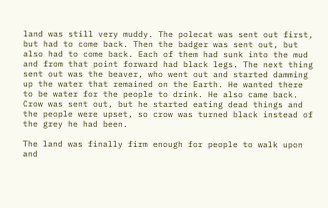land was still very muddy. The polecat was sent out first, but had to come back. Then the badger was sent out, but also had to come back. Each of them had sunk into the mud and from that point forward had black legs. The next thing sent out was the beaver, who went out and started damming up the water that remained on the Earth. He wanted there to be water for the people to drink. He also came back. Crow was sent out, but he started eating dead things and the people were upset, so crow was turned black instead of the grey he had been.

The land was finally firm enough for people to walk upon and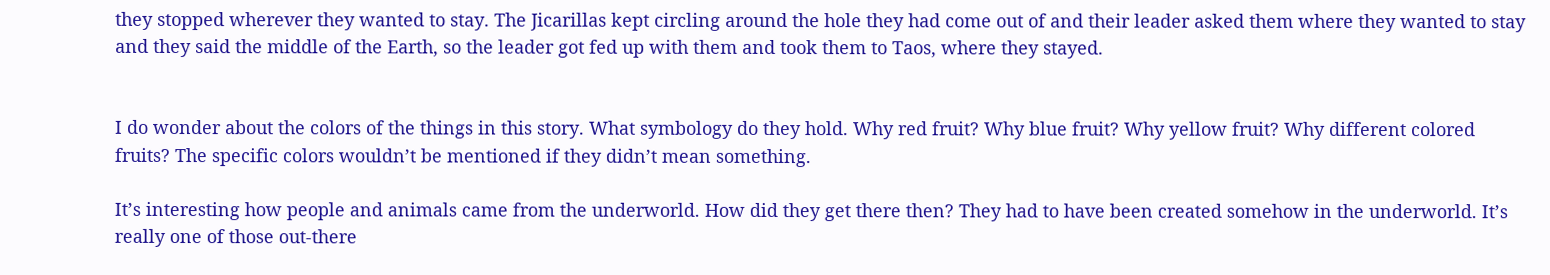they stopped wherever they wanted to stay. The Jicarillas kept circling around the hole they had come out of and their leader asked them where they wanted to stay and they said the middle of the Earth, so the leader got fed up with them and took them to Taos, where they stayed.


I do wonder about the colors of the things in this story. What symbology do they hold. Why red fruit? Why blue fruit? Why yellow fruit? Why different colored fruits? The specific colors wouldn’t be mentioned if they didn’t mean something.

It’s interesting how people and animals came from the underworld. How did they get there then? They had to have been created somehow in the underworld. It’s really one of those out-there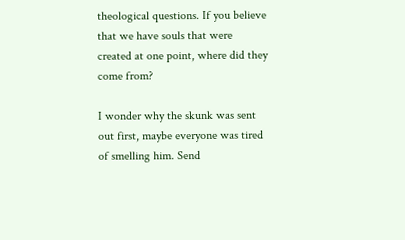theological questions. If you believe that we have souls that were created at one point, where did they come from?

I wonder why the skunk was sent out first, maybe everyone was tired of smelling him. Send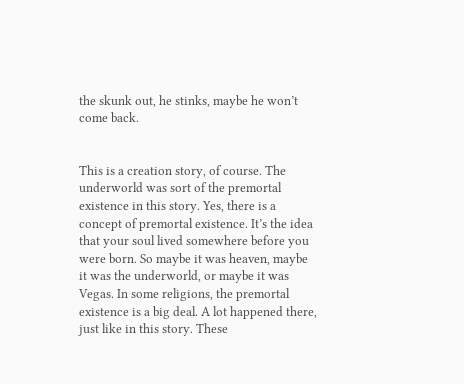the skunk out, he stinks, maybe he won’t come back.


This is a creation story, of course. The underworld was sort of the premortal existence in this story. Yes, there is a concept of premortal existence. It’s the idea that your soul lived somewhere before you were born. So maybe it was heaven, maybe it was the underworld, or maybe it was Vegas. In some religions, the premortal existence is a big deal. A lot happened there, just like in this story. These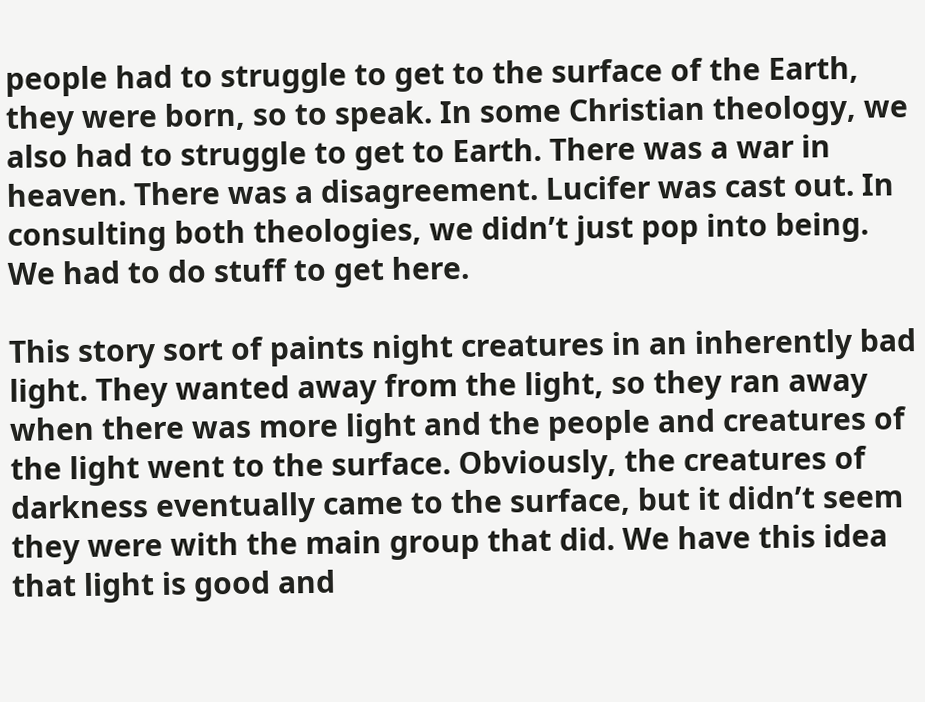people had to struggle to get to the surface of the Earth, they were born, so to speak. In some Christian theology, we also had to struggle to get to Earth. There was a war in heaven. There was a disagreement. Lucifer was cast out. In consulting both theologies, we didn’t just pop into being. We had to do stuff to get here.

This story sort of paints night creatures in an inherently bad light. They wanted away from the light, so they ran away when there was more light and the people and creatures of the light went to the surface. Obviously, the creatures of darkness eventually came to the surface, but it didn’t seem they were with the main group that did. We have this idea that light is good and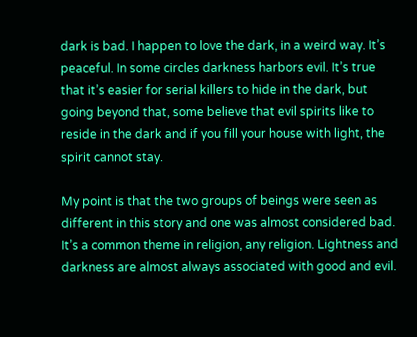dark is bad. I happen to love the dark, in a weird way. It’s peaceful. In some circles darkness harbors evil. It’s true that it’s easier for serial killers to hide in the dark, but going beyond that, some believe that evil spirits like to reside in the dark and if you fill your house with light, the spirit cannot stay.

My point is that the two groups of beings were seen as different in this story and one was almost considered bad. It’s a common theme in religion, any religion. Lightness and darkness are almost always associated with good and evil.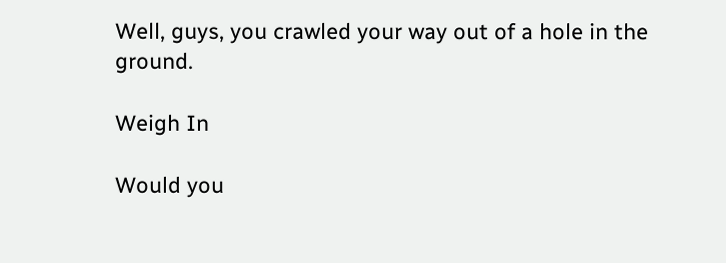Well, guys, you crawled your way out of a hole in the ground.

Weigh In

Would you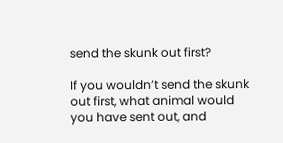send the skunk out first?

If you wouldn’t send the skunk out first, what animal would you have sent out, and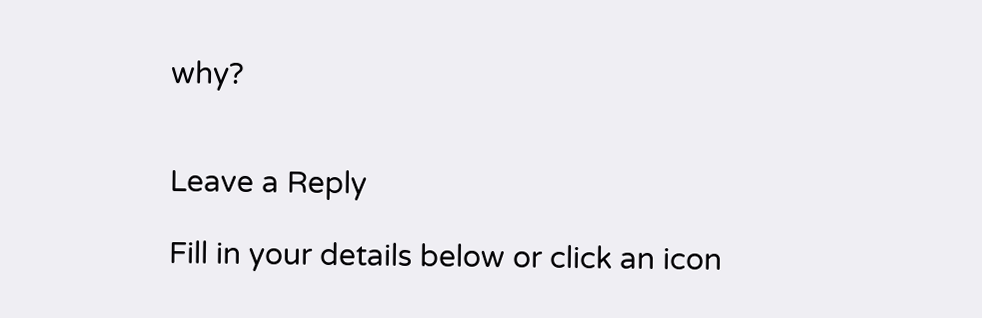why?


Leave a Reply

Fill in your details below or click an icon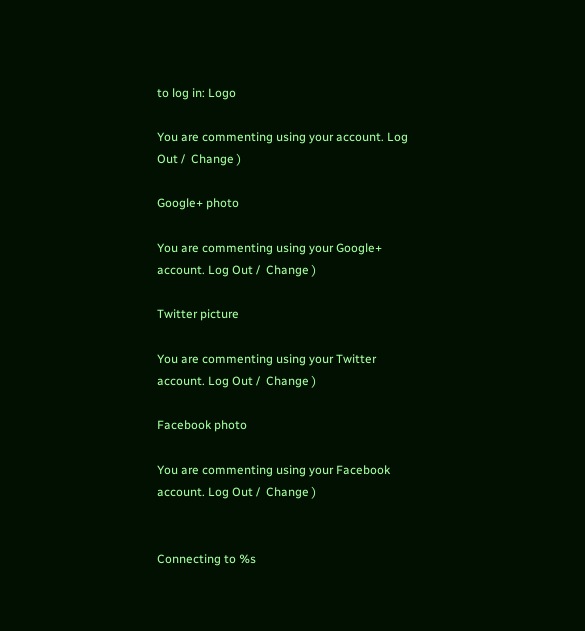to log in: Logo

You are commenting using your account. Log Out /  Change )

Google+ photo

You are commenting using your Google+ account. Log Out /  Change )

Twitter picture

You are commenting using your Twitter account. Log Out /  Change )

Facebook photo

You are commenting using your Facebook account. Log Out /  Change )


Connecting to %s